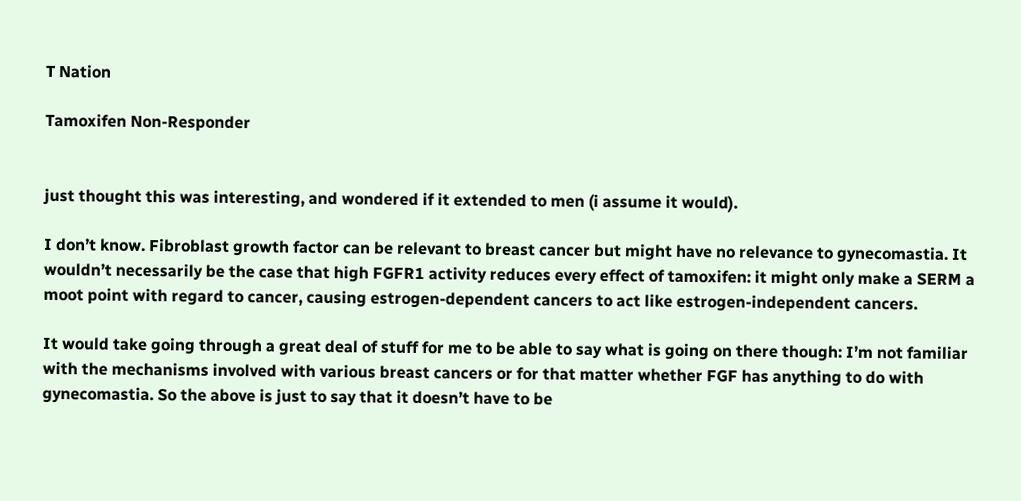T Nation

Tamoxifen Non-Responder


just thought this was interesting, and wondered if it extended to men (i assume it would).

I don’t know. Fibroblast growth factor can be relevant to breast cancer but might have no relevance to gynecomastia. It wouldn’t necessarily be the case that high FGFR1 activity reduces every effect of tamoxifen: it might only make a SERM a moot point with regard to cancer, causing estrogen-dependent cancers to act like estrogen-independent cancers.

It would take going through a great deal of stuff for me to be able to say what is going on there though: I’m not familiar with the mechanisms involved with various breast cancers or for that matter whether FGF has anything to do with gynecomastia. So the above is just to say that it doesn’t have to be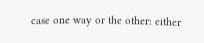case one way or the other: either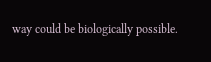way could be biologically possible.